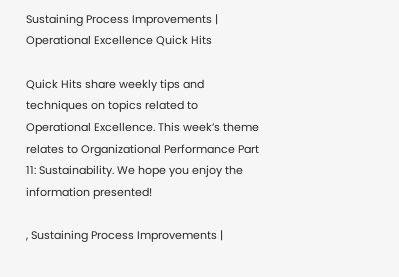Sustaining Process Improvements | Operational Excellence Quick Hits

Quick Hits share weekly tips and techniques on topics related to Operational Excellence. This week’s theme relates to Organizational Performance Part 11: Sustainability. We hope you enjoy the information presented!

, Sustaining Process Improvements |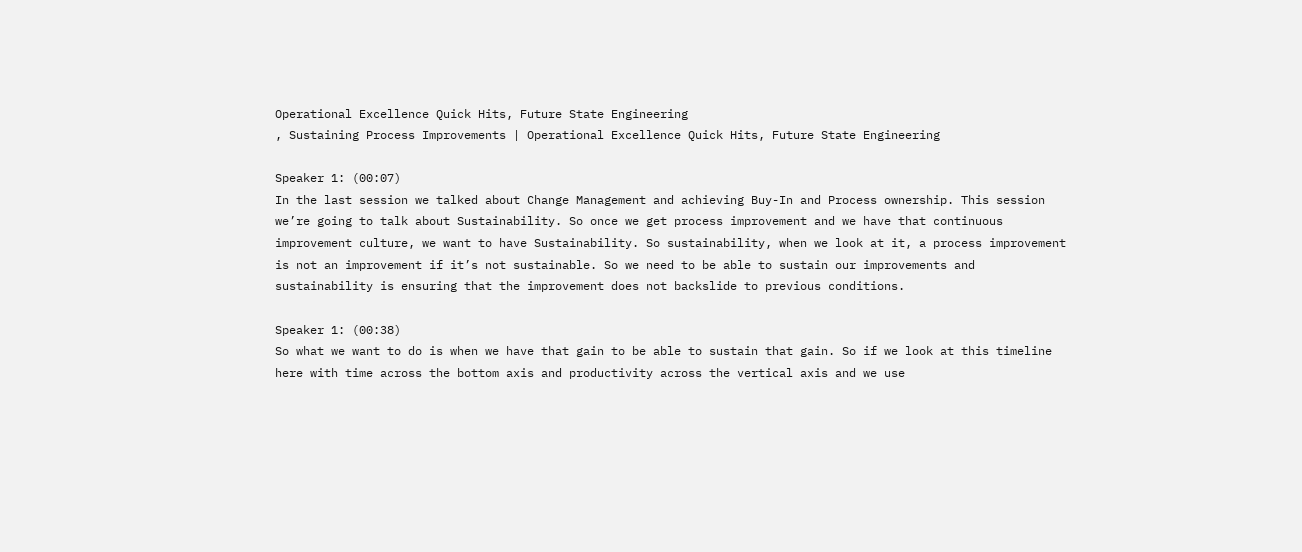Operational Excellence Quick Hits, Future State Engineering
, Sustaining Process Improvements | Operational Excellence Quick Hits, Future State Engineering

Speaker 1: (00:07)
In the last session we talked about Change Management and achieving Buy-In and Process ownership. This session we’re going to talk about Sustainability. So once we get process improvement and we have that continuous improvement culture, we want to have Sustainability. So sustainability, when we look at it, a process improvement is not an improvement if it’s not sustainable. So we need to be able to sustain our improvements and sustainability is ensuring that the improvement does not backslide to previous conditions.

Speaker 1: (00:38)
So what we want to do is when we have that gain to be able to sustain that gain. So if we look at this timeline here with time across the bottom axis and productivity across the vertical axis and we use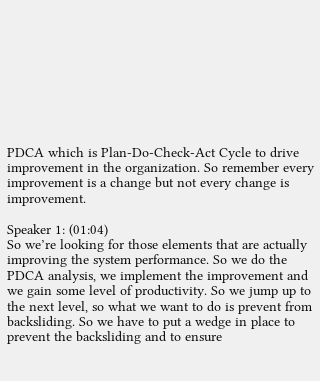PDCA which is Plan-Do-Check-Act Cycle to drive improvement in the organization. So remember every improvement is a change but not every change is improvement.

Speaker 1: (01:04)
So we’re looking for those elements that are actually improving the system performance. So we do the PDCA analysis, we implement the improvement and we gain some level of productivity. So we jump up to the next level, so what we want to do is prevent from backsliding. So we have to put a wedge in place to prevent the backsliding and to ensure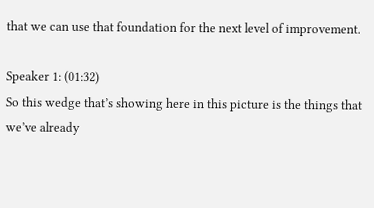that we can use that foundation for the next level of improvement.

Speaker 1: (01:32)
So this wedge that’s showing here in this picture is the things that we’ve already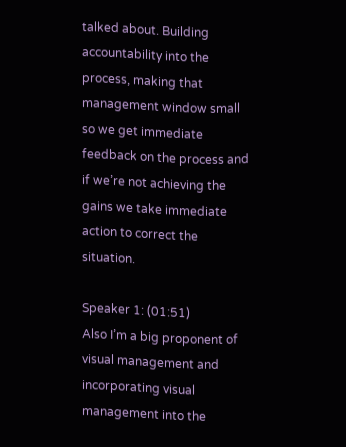talked about. Building accountability into the process, making that management window small so we get immediate feedback on the process and if we’re not achieving the gains we take immediate action to correct the situation.

Speaker 1: (01:51)
Also I’m a big proponent of visual management and incorporating visual management into the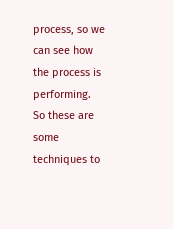process, so we can see how the process is performing. So these are some techniques to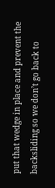put that wedge in place and prevent the backsliding so we don’t go back to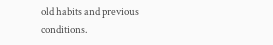old habits and previous conditions.